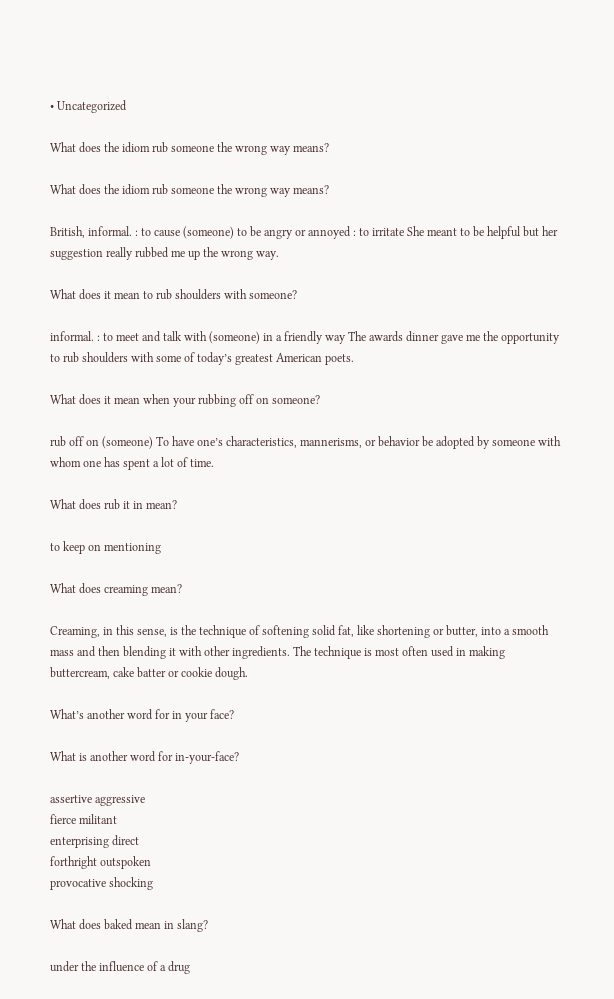• Uncategorized

What does the idiom rub someone the wrong way means?

What does the idiom rub someone the wrong way means?

British, informal. : to cause (someone) to be angry or annoyed : to irritate She meant to be helpful but her suggestion really rubbed me up the wrong way.

What does it mean to rub shoulders with someone?

informal. : to meet and talk with (someone) in a friendly way The awards dinner gave me the opportunity to rub shoulders with some of today’s greatest American poets.

What does it mean when your rubbing off on someone?

rub off on (someone) To have one’s characteristics, mannerisms, or behavior be adopted by someone with whom one has spent a lot of time.

What does rub it in mean?

to keep on mentioning

What does creaming mean?

Creaming, in this sense, is the technique of softening solid fat, like shortening or butter, into a smooth mass and then blending it with other ingredients. The technique is most often used in making buttercream, cake batter or cookie dough.

What’s another word for in your face?

What is another word for in-your-face?

assertive aggressive
fierce militant
enterprising direct
forthright outspoken
provocative shocking

What does baked mean in slang?

under the influence of a drug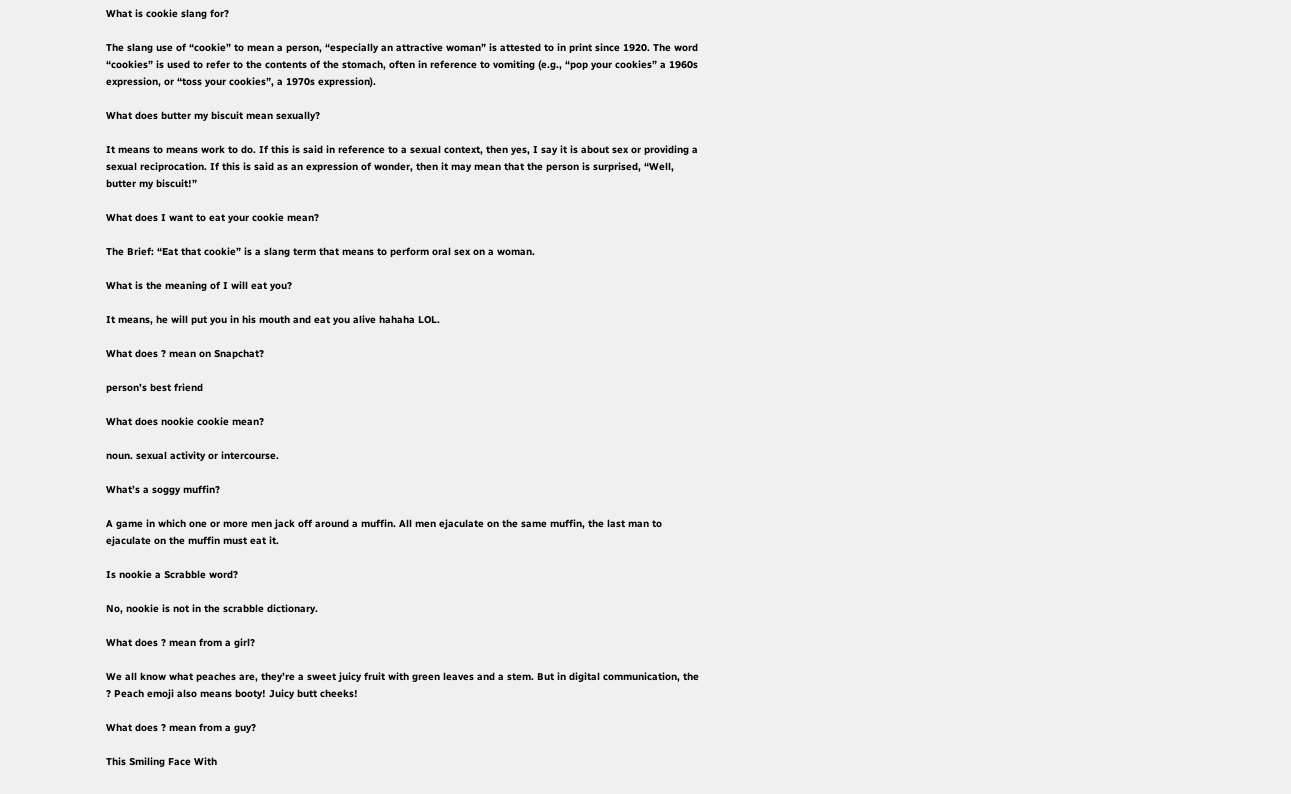What is cookie slang for?

The slang use of “cookie” to mean a person, “especially an attractive woman” is attested to in print since 1920. The word “cookies” is used to refer to the contents of the stomach, often in reference to vomiting (e.g., “pop your cookies” a 1960s expression, or “toss your cookies”, a 1970s expression).

What does butter my biscuit mean sexually?

It means to means work to do. If this is said in reference to a sexual context, then yes, I say it is about sex or providing a sexual reciprocation. If this is said as an expression of wonder, then it may mean that the person is surprised, “Well, butter my biscuit!”

What does I want to eat your cookie mean?

The Brief: “Eat that cookie” is a slang term that means to perform oral sex on a woman.

What is the meaning of I will eat you?

It means, he will put you in his mouth and eat you alive hahaha LOL.

What does ? mean on Snapchat?

person’s best friend

What does nookie cookie mean?

noun. sexual activity or intercourse.

What’s a soggy muffin?

A game in which one or more men jack off around a muffin. All men ejaculate on the same muffin, the last man to ejaculate on the muffin must eat it.

Is nookie a Scrabble word?

No, nookie is not in the scrabble dictionary.

What does ? mean from a girl?

We all know what peaches are, they’re a sweet juicy fruit with green leaves and a stem. But in digital communication, the ? Peach emoji also means booty! Juicy butt cheeks!

What does ? mean from a guy?

This Smiling Face With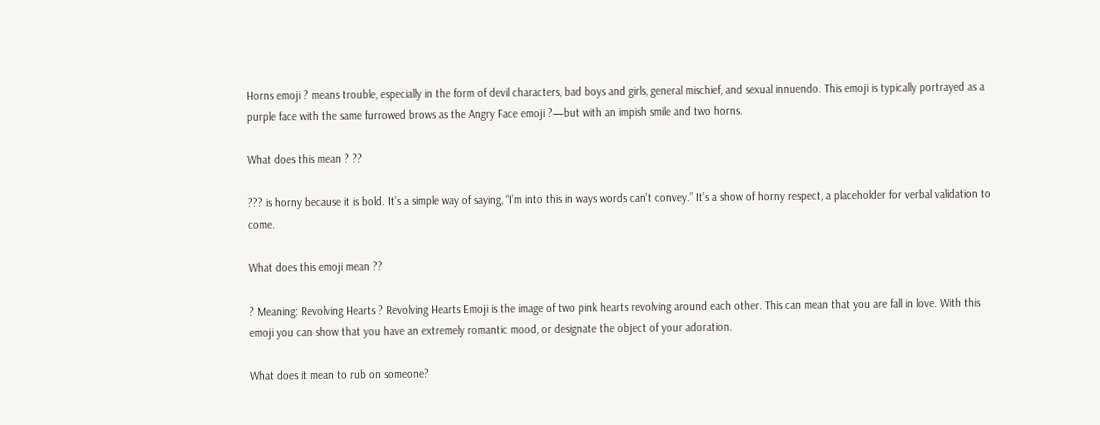Horns emoji ? means trouble, especially in the form of devil characters, bad boys and girls, general mischief, and sexual innuendo. This emoji is typically portrayed as a purple face with the same furrowed brows as the Angry Face emoji ?—but with an impish smile and two horns.

What does this mean ? ??

??? is horny because it is bold. It’s a simple way of saying, “I’m into this in ways words can’t convey.” It’s a show of horny respect, a placeholder for verbal validation to come.

What does this emoji mean ??

? Meaning: Revolving Hearts ? Revolving Hearts Emoji is the image of two pink hearts revolving around each other. This can mean that you are fall in love. With this emoji you can show that you have an extremely romantic mood, or designate the object of your adoration.

What does it mean to rub on someone?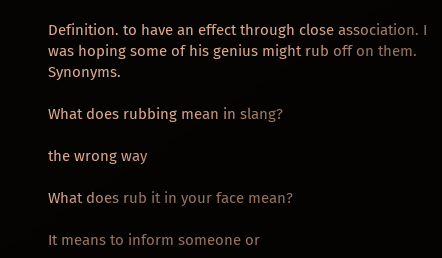Definition. to have an effect through close association. I was hoping some of his genius might rub off on them. Synonyms.

What does rubbing mean in slang?

the wrong way

What does rub it in your face mean?

It means to inform someone or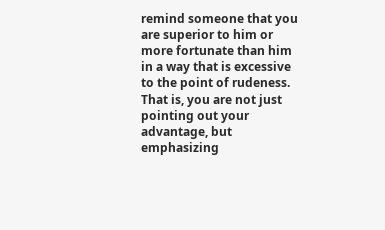remind someone that you are superior to him or more fortunate than him in a way that is excessive to the point of rudeness. That is, you are not just pointing out your advantage, but emphasizing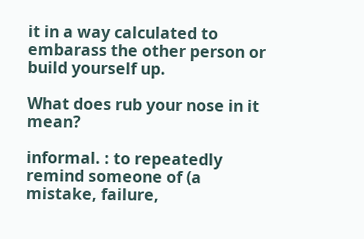it in a way calculated to embarass the other person or build yourself up.

What does rub your nose in it mean?

informal. : to repeatedly remind someone of (a mistake, failure,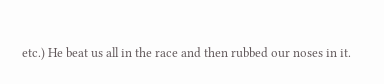etc.) He beat us all in the race and then rubbed our noses in it.